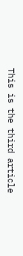This is the third article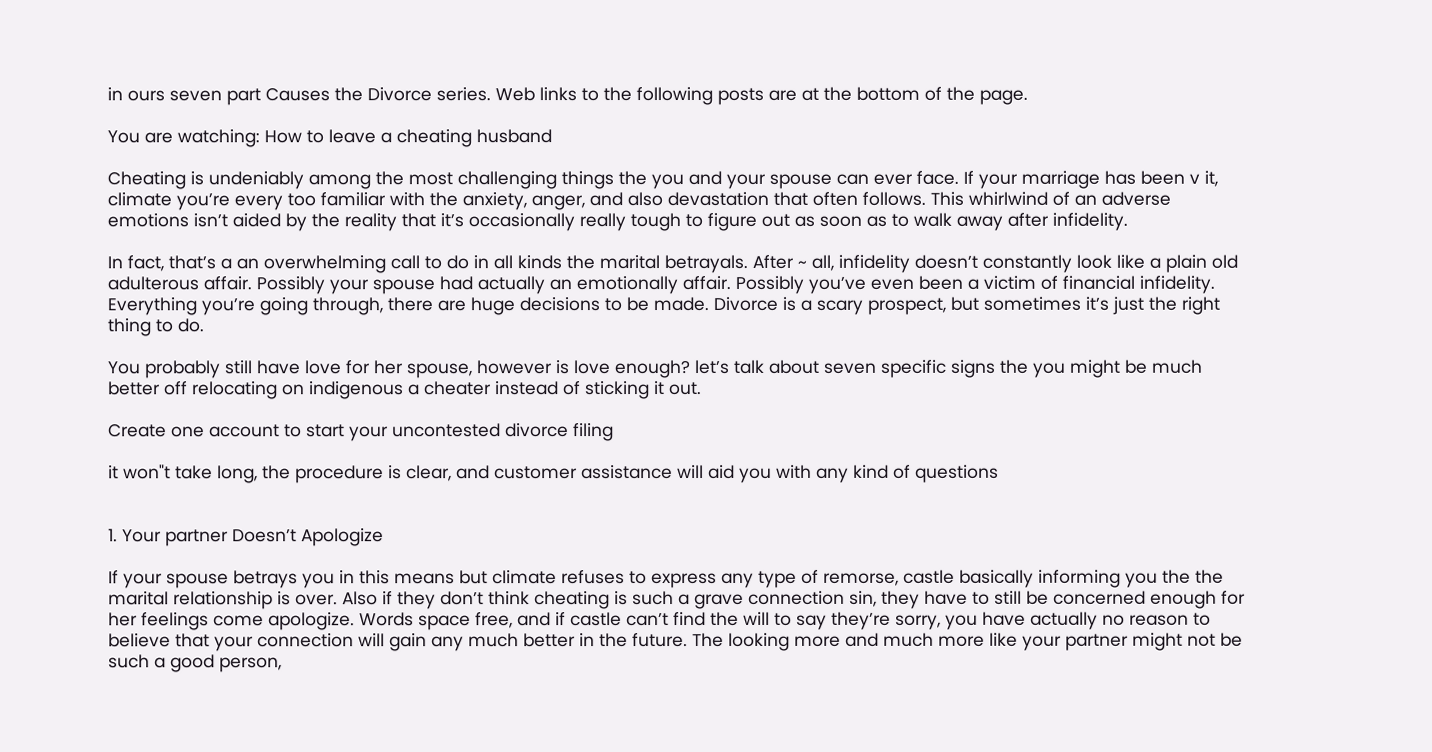in ours seven part Causes the Divorce series. Web links to the following posts are at the bottom of the page.

You are watching: How to leave a cheating husband

Cheating is undeniably among the most challenging things the you and your spouse can ever face. If your marriage has been v it, climate you’re every too familiar with the anxiety, anger, and also devastation that often follows. This whirlwind of an adverse emotions isn’t aided by the reality that it’s occasionally really tough to figure out as soon as to walk away after infidelity.

In fact, that’s a an overwhelming call to do in all kinds the marital betrayals. After ~ all, infidelity doesn’t constantly look like a plain old adulterous affair. Possibly your spouse had actually an emotionally affair. Possibly you’ve even been a victim of financial infidelity. Everything you’re going through, there are huge decisions to be made. Divorce is a scary prospect, but sometimes it’s just the right thing to do.

You probably still have love for her spouse, however is love enough? let’s talk about seven specific signs the you might be much better off relocating on indigenous a cheater instead of sticking it out.

Create one account to start your uncontested divorce filing

it won"t take long, the procedure is clear, and customer assistance will aid you with any kind of questions


1. Your partner Doesn’t Apologize

If your spouse betrays you in this means but climate refuses to express any type of remorse, castle basically informing you the the marital relationship is over. Also if they don’t think cheating is such a grave connection sin, they have to still be concerned enough for her feelings come apologize. Words space free, and if castle can’t find the will to say they’re sorry, you have actually no reason to believe that your connection will gain any much better in the future. The looking more and much more like your partner might not be such a good person,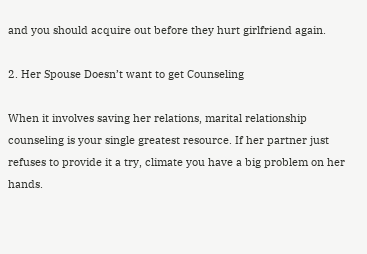and you should acquire out before they hurt girlfriend again.

2. Her Spouse Doesn’t want to get Counseling

When it involves saving her relations, marital relationship counseling is your single greatest resource. If her partner just refuses to provide it a try, climate you have a big problem on her hands.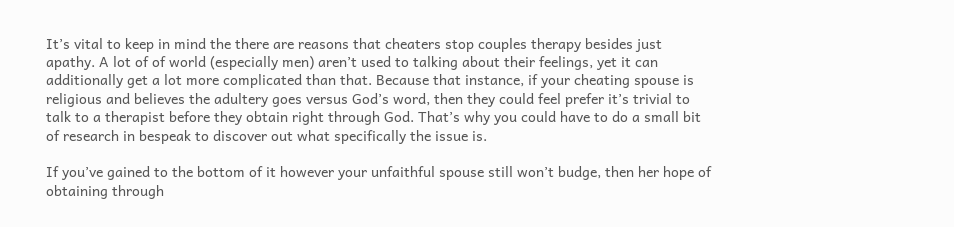It’s vital to keep in mind the there are reasons that cheaters stop couples therapy besides just apathy. A lot of of world (especially men) aren’t used to talking about their feelings, yet it can additionally get a lot more complicated than that. Because that instance, if your cheating spouse is religious and believes the adultery goes versus God’s word, then they could feel prefer it’s trivial to talk to a therapist before they obtain right through God. That’s why you could have to do a small bit of research in bespeak to discover out what specifically the issue is.

If you’ve gained to the bottom of it however your unfaithful spouse still won’t budge, then her hope of obtaining through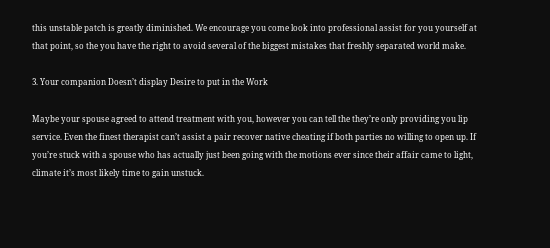this unstable patch is greatly diminished. We encourage you come look into professional assist for you yourself at that point, so the you have the right to avoid several of the biggest mistakes that freshly separated world make.

3. Your companion Doesn’t display Desire to put in the Work

Maybe your spouse agreed to attend treatment with you, however you can tell the they’re only providing you lip service. Even the finest therapist can’t assist a pair recover native cheating if both parties no willing to open up. If you’re stuck with a spouse who has actually just been going with the motions ever since their affair came to light, climate it’s most likely time to gain unstuck.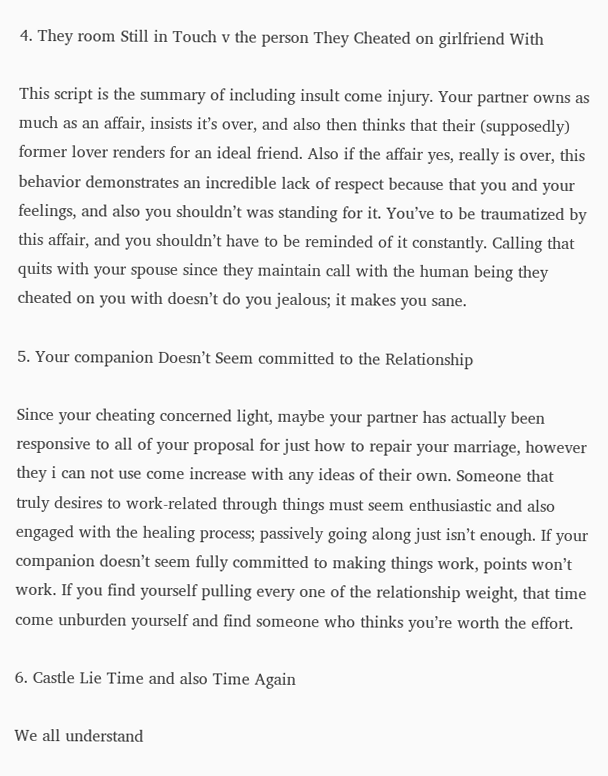4. They room Still in Touch v the person They Cheated on girlfriend With

This script is the summary of including insult come injury. Your partner owns as much as an affair, insists it’s over, and also then thinks that their (supposedly) former lover renders for an ideal friend. Also if the affair yes, really is over, this behavior demonstrates an incredible lack of respect because that you and your feelings, and also you shouldn’t was standing for it. You’ve to be traumatized by this affair, and you shouldn’t have to be reminded of it constantly. Calling that quits with your spouse since they maintain call with the human being they cheated on you with doesn’t do you jealous; it makes you sane.

5. Your companion Doesn’t Seem committed to the Relationship

Since your cheating concerned light, maybe your partner has actually been responsive to all of your proposal for just how to repair your marriage, however they i can not use come increase with any ideas of their own. Someone that truly desires to work-related through things must seem enthusiastic and also engaged with the healing process; passively going along just isn’t enough. If your companion doesn’t seem fully committed to making things work, points won’t work. If you find yourself pulling every one of the relationship weight, that time come unburden yourself and find someone who thinks you’re worth the effort.

6. Castle Lie Time and also Time Again

We all understand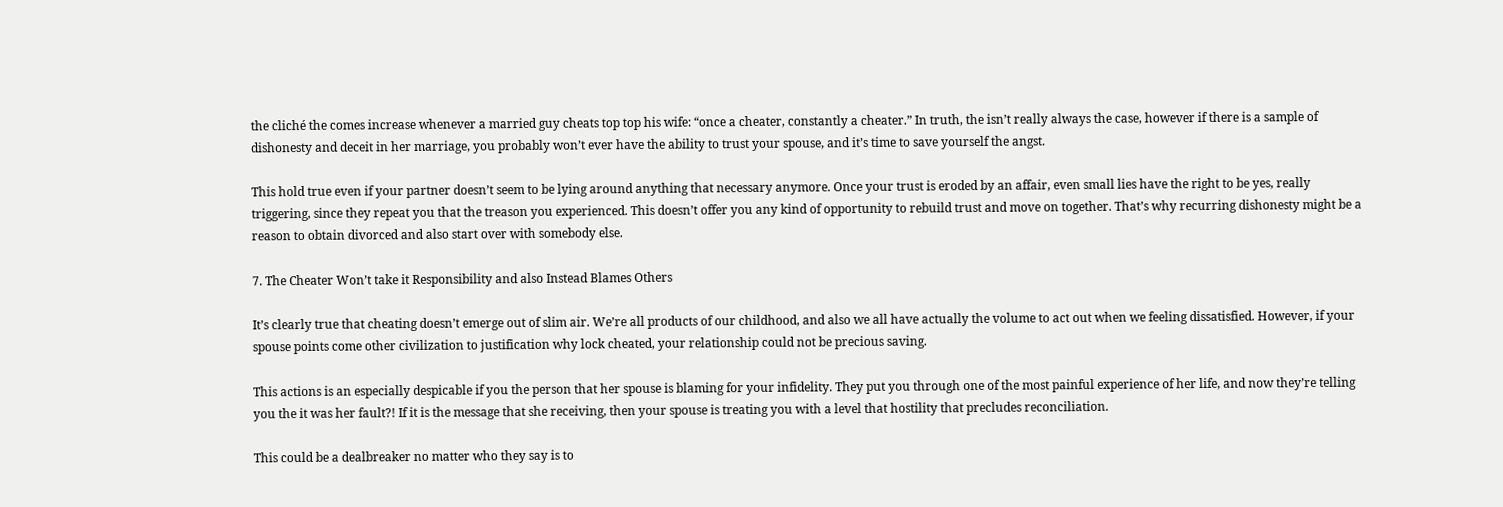the cliché the comes increase whenever a married guy cheats top top his wife: “once a cheater, constantly a cheater.” In truth, the isn’t really always the case, however if there is a sample of dishonesty and deceit in her marriage, you probably won’t ever have the ability to trust your spouse, and it’s time to save yourself the angst.

This hold true even if your partner doesn’t seem to be lying around anything that necessary anymore. Once your trust is eroded by an affair, even small lies have the right to be yes, really triggering, since they repeat you that the treason you experienced. This doesn’t offer you any kind of opportunity to rebuild trust and move on together. That’s why recurring dishonesty might be a reason to obtain divorced and also start over with somebody else.

7. The Cheater Won’t take it Responsibility and also Instead Blames Others

It’s clearly true that cheating doesn’t emerge out of slim air. We’re all products of our childhood, and also we all have actually the volume to act out when we feeling dissatisfied. However, if your spouse points come other civilization to justification why lock cheated, your relationship could not be precious saving.

This actions is an especially despicable if you the person that her spouse is blaming for your infidelity. They put you through one of the most painful experience of her life, and now they’re telling you the it was her fault?! If it is the message that she receiving, then your spouse is treating you with a level that hostility that precludes reconciliation.

This could be a dealbreaker no matter who they say is to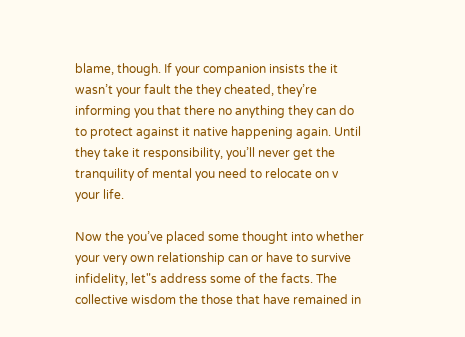blame, though. If your companion insists the it wasn’t your fault the they cheated, they’re informing you that there no anything they can do to protect against it native happening again. Until they take it responsibility, you’ll never get the tranquility of mental you need to relocate on v your life.

Now the you’ve placed some thought into whether your very own relationship can or have to survive infidelity, let"s address some of the facts. The collective wisdom the those that have remained in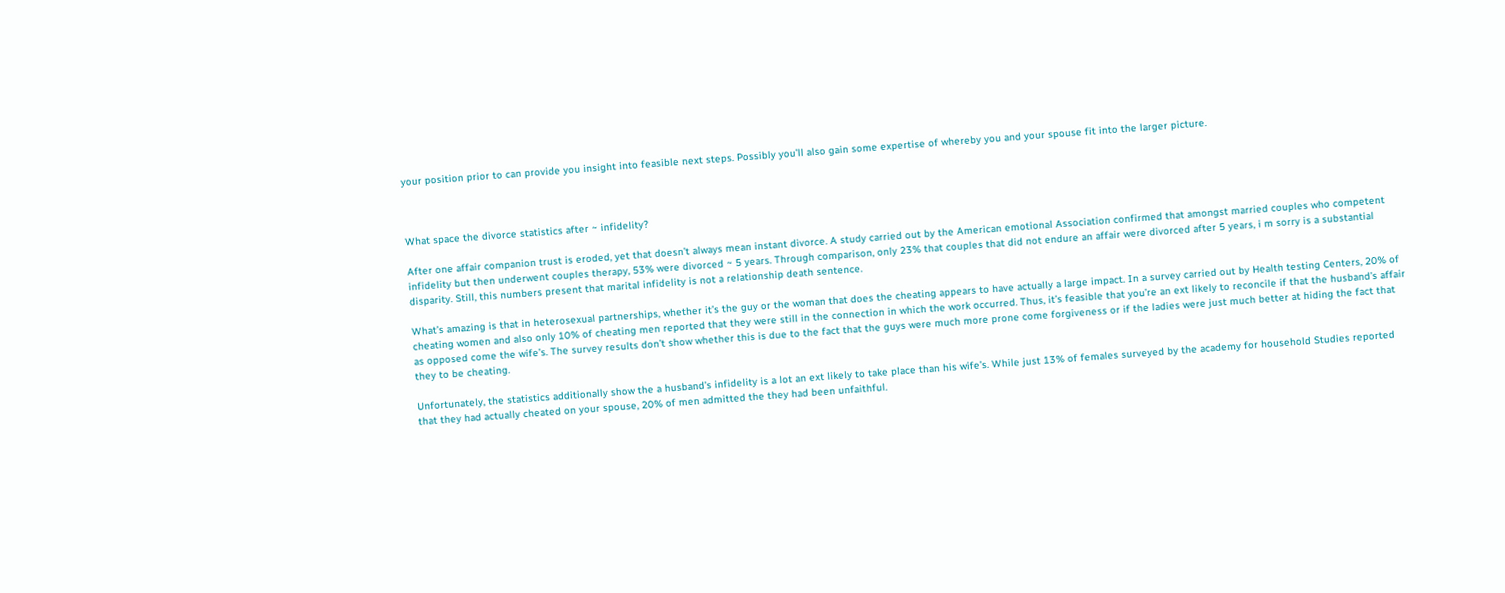your position prior to can provide you insight into feasible next steps. Possibly you’ll also gain some expertise of whereby you and your spouse fit into the larger picture.



What space the divorce statistics after ~ infidelity?

After one affair companion trust is eroded, yet that doesn’t always mean instant divorce. A study carried out by the American emotional Association confirmed that amongst married couples who competent infidelity but then underwent couples therapy, 53% were divorced ~ 5 years. Through comparison, only 23% that couples that did not endure an affair were divorced after 5 years, i m sorry is a substantial disparity. Still, this numbers present that marital infidelity is not a relationship death sentence.

What’s amazing is that in heterosexual partnerships, whether it’s the guy or the woman that does the cheating appears to have actually a large impact. In a survey carried out by Health testing Centers, 20% of cheating women and also only 10% of cheating men reported that they were still in the connection in which the work occurred. Thus, it’s feasible that you’re an ext likely to reconcile if that the husband’s affair as opposed come the wife’s. The survey results don’t show whether this is due to the fact that the guys were much more prone come forgiveness or if the ladies were just much better at hiding the fact that they to be cheating.

Unfortunately, the statistics additionally show the a husband’s infidelity is a lot an ext likely to take place than his wife’s. While just 13% of females surveyed by the academy for household Studies reported that they had actually cheated on your spouse, 20% of men admitted the they had been unfaithful.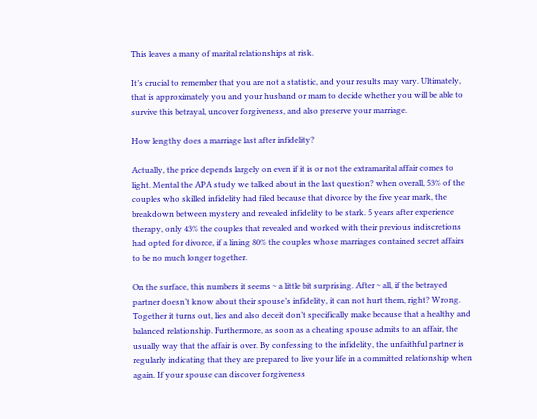This leaves a many of marital relationships at risk.

It’s crucial to remember that you are not a statistic, and your results may vary. Ultimately, that is approximately you and your husband or mam to decide whether you will be able to survive this betrayal, uncover forgiveness, and also preserve your marriage.

How lengthy does a marriage last after infidelity?

Actually, the price depends largely on even if it is or not the extramarital affair comes to light. Mental the APA study we talked about in the last question? when overall, 53% of the couples who skilled infidelity had filed because that divorce by the five year mark, the breakdown between mystery and revealed infidelity to be stark. 5 years after experience therapy, only 43% the couples that revealed and worked with their previous indiscretions had opted for divorce, if a lining 80% the couples whose marriages contained secret affairs to be no much longer together.

On the surface, this numbers it seems ~ a little bit surprising. After ~ all, if the betrayed partner doesn’t know about their spouse’s infidelity, it can not hurt them, right? Wrong. Together it turns out, lies and also deceit don’t specifically make because that a healthy and balanced relationship. Furthermore, as soon as a cheating spouse admits to an affair, the usually way that the affair is over. By confessing to the infidelity, the unfaithful partner is regularly indicating that they are prepared to live your life in a committed relationship when again. If your spouse can discover forgiveness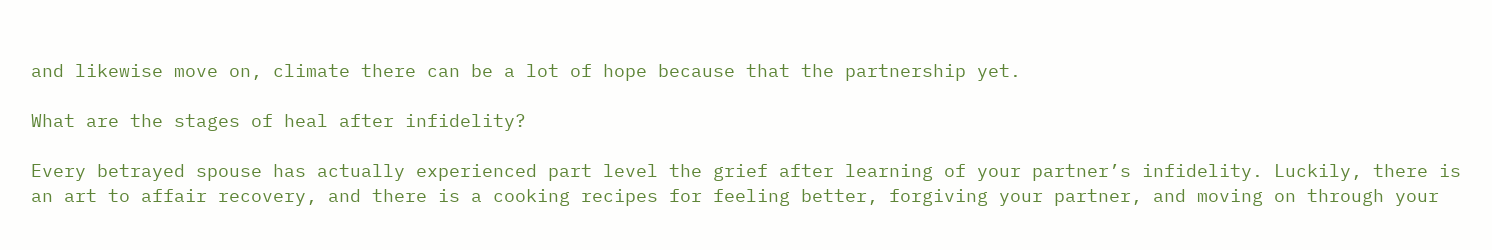and likewise move on, climate there can be a lot of hope because that the partnership yet.

What are the stages of heal after infidelity?

Every betrayed spouse has actually experienced part level the grief after learning of your partner’s infidelity. Luckily, there is an art to affair recovery, and there is a cooking recipes for feeling better, forgiving your partner, and moving on through your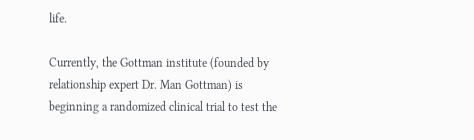life.

Currently, the Gottman institute (founded by relationship expert Dr. Man Gottman) is beginning a randomized clinical trial to test the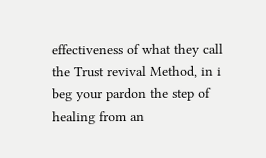effectiveness of what they call the Trust revival Method, in i beg your pardon the step of healing from an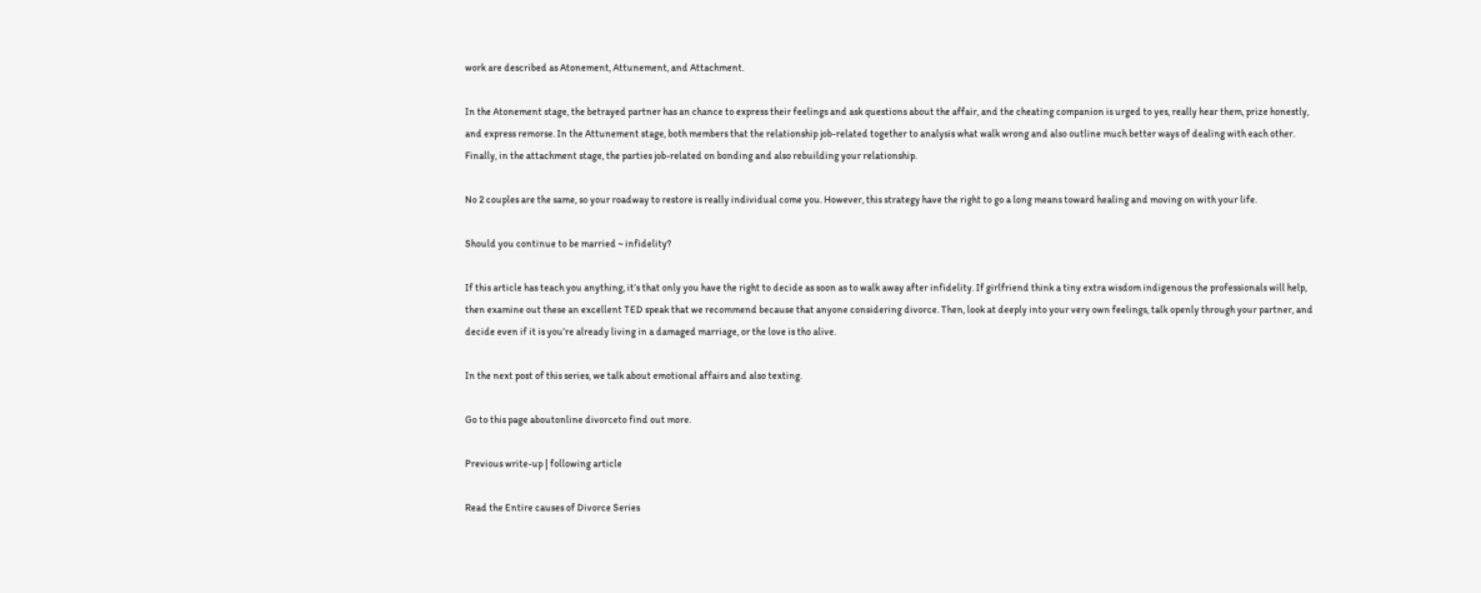work are described as Atonement, Attunement, and Attachment.

In the Atonement stage, the betrayed partner has an chance to express their feelings and ask questions about the affair, and the cheating companion is urged to yes, really hear them, prize honestly, and express remorse. In the Attunement stage, both members that the relationship job-related together to analysis what walk wrong and also outline much better ways of dealing with each other. Finally, in the attachment stage, the parties job-related on bonding and also rebuilding your relationship.

No 2 couples are the same, so your roadway to restore is really individual come you. However, this strategy have the right to go a long means toward healing and moving on with your life.

Should you continue to be married ~ infidelity?

If this article has teach you anything, it’s that only you have the right to decide as soon as to walk away after infidelity. If girlfriend think a tiny extra wisdom indigenous the professionals will help, then examine out these an excellent TED speak that we recommend because that anyone considering divorce. Then, look at deeply into your very own feelings, talk openly through your partner, and decide even if it is you’re already living in a damaged marriage, or the love is tho alive.

In the next post of this series, we talk about emotional affairs and also texting.

Go to this page aboutonline divorceto find out more.

Previous write-up | following article

Read the Entire causes of Divorce Series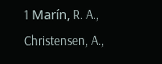1 Marín, R. A., Christensen, A.,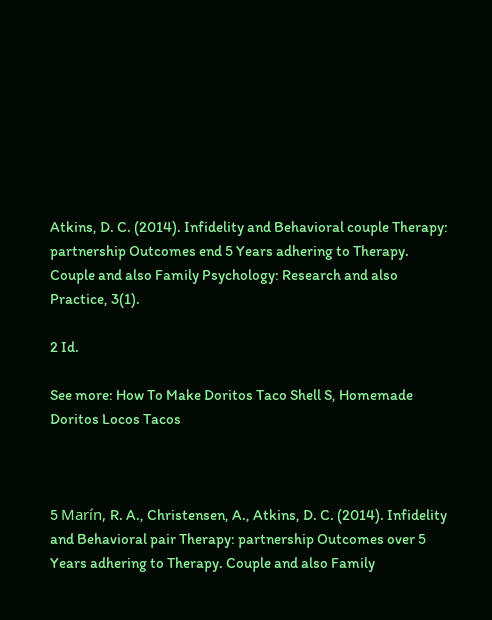Atkins, D. C. (2014). Infidelity and Behavioral couple Therapy: partnership Outcomes end 5 Years adhering to Therapy. Couple and also Family Psychology: Research and also Practice, 3(1).

2 Id.

See more: How To Make Doritos Taco Shell S, Homemade Doritos Locos Tacos



5 Marín, R. A., Christensen, A., Atkins, D. C. (2014). Infidelity and Behavioral pair Therapy: partnership Outcomes over 5 Years adhering to Therapy. Couple and also Family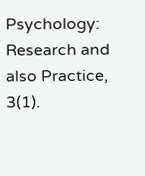Psychology: Research and also Practice, 3(1).